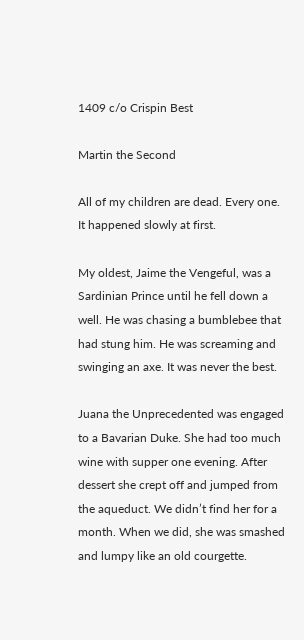1409 c/o Crispin Best

Martin the Second

All of my children are dead. Every one. It happened slowly at first.

My oldest, Jaime the Vengeful, was a Sardinian Prince until he fell down a well. He was chasing a bumblebee that had stung him. He was screaming and swinging an axe. It was never the best.

Juana the Unprecedented was engaged to a Bavarian Duke. She had too much wine with supper one evening. After dessert she crept off and jumped from the aqueduct. We didn’t find her for a month. When we did, she was smashed and lumpy like an old courgette.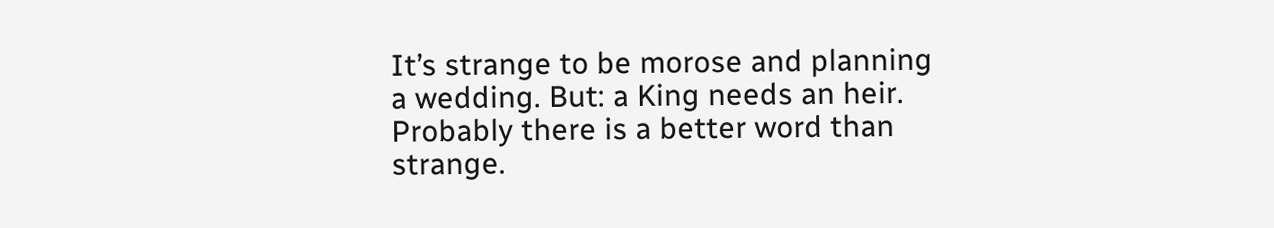It’s strange to be morose and planning a wedding. But: a King needs an heir. Probably there is a better word than strange.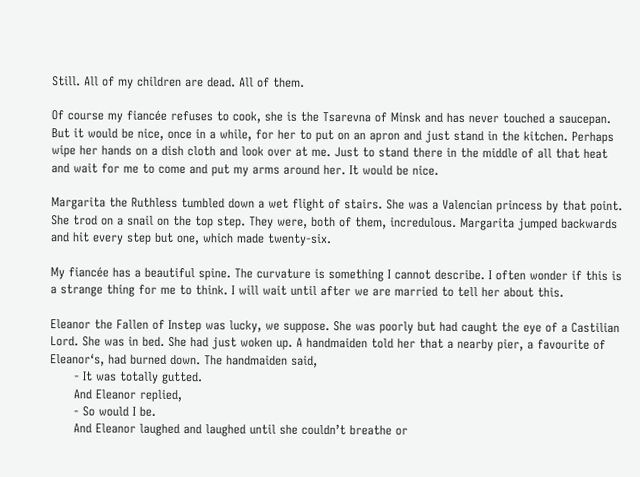Still. All of my children are dead. All of them.

Of course my fiancée refuses to cook, she is the Tsarevna of Minsk and has never touched a saucepan. But it would be nice, once in a while, for her to put on an apron and just stand in the kitchen. Perhaps wipe her hands on a dish cloth and look over at me. Just to stand there in the middle of all that heat and wait for me to come and put my arms around her. It would be nice.

Margarita the Ruthless tumbled down a wet flight of stairs. She was a Valencian princess by that point. She trod on a snail on the top step. They were, both of them, incredulous. Margarita jumped backwards and hit every step but one, which made twenty-six.

My fiancée has a beautiful spine. The curvature is something I cannot describe. I often wonder if this is a strange thing for me to think. I will wait until after we are married to tell her about this.

Eleanor the Fallen of Instep was lucky, we suppose. She was poorly but had caught the eye of a Castilian Lord. She was in bed. She had just woken up. A handmaiden told her that a nearby pier, a favourite of Eleanor‘s, had burned down. The handmaiden said,
      - It was totally gutted.
      And Eleanor replied,
      - So would I be.
      And Eleanor laughed and laughed until she couldn’t breathe or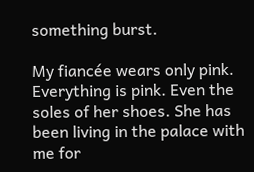something burst.

My fiancée wears only pink. Everything is pink. Even the soles of her shoes. She has been living in the palace with me for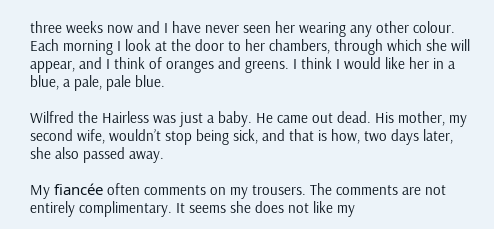three weeks now and I have never seen her wearing any other colour. Each morning I look at the door to her chambers, through which she will appear, and I think of oranges and greens. I think I would like her in a blue, a pale, pale blue.

Wilfred the Hairless was just a baby. He came out dead. His mother, my second wife, wouldn’t stop being sick, and that is how, two days later, she also passed away.

My fiancée often comments on my trousers. The comments are not entirely complimentary. It seems she does not like my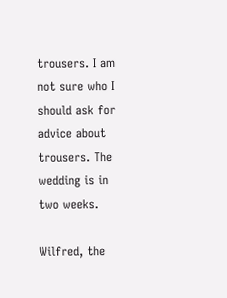trousers. I am not sure who I should ask for advice about trousers. The wedding is in two weeks.

Wilfred, the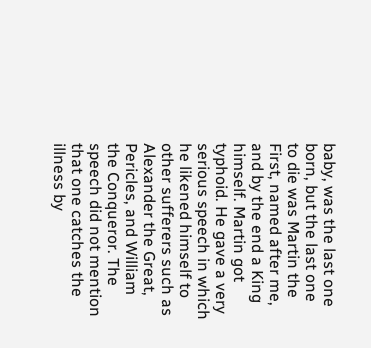baby, was the last one born, but the last one to die was Martin the First, named after me, and by the end a King himself. Martin got typhoid. He gave a very serious speech in which he likened himself to other sufferers such as Alexander the Great, Pericles, and William the Conqueror. The speech did not mention that one catches the illness by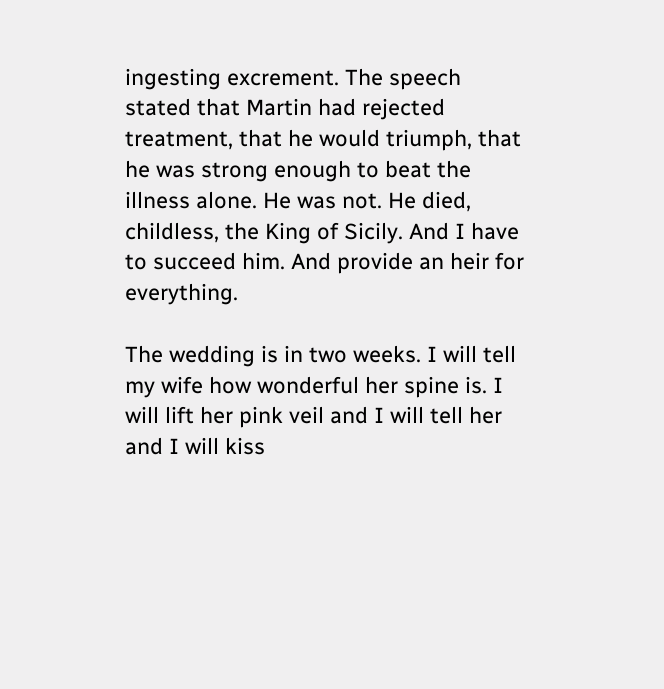ingesting excrement. The speech stated that Martin had rejected treatment, that he would triumph, that he was strong enough to beat the illness alone. He was not. He died, childless, the King of Sicily. And I have to succeed him. And provide an heir for everything.

The wedding is in two weeks. I will tell my wife how wonderful her spine is. I will lift her pink veil and I will tell her and I will kiss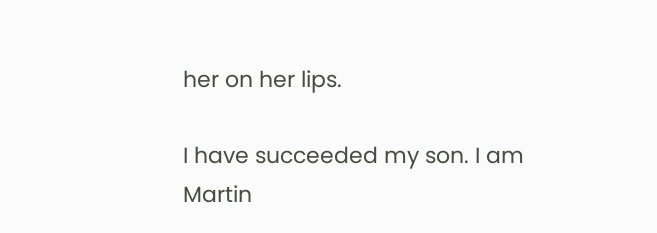her on her lips.

I have succeeded my son. I am Martin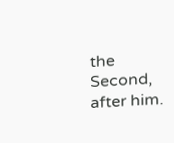the Second, after him.